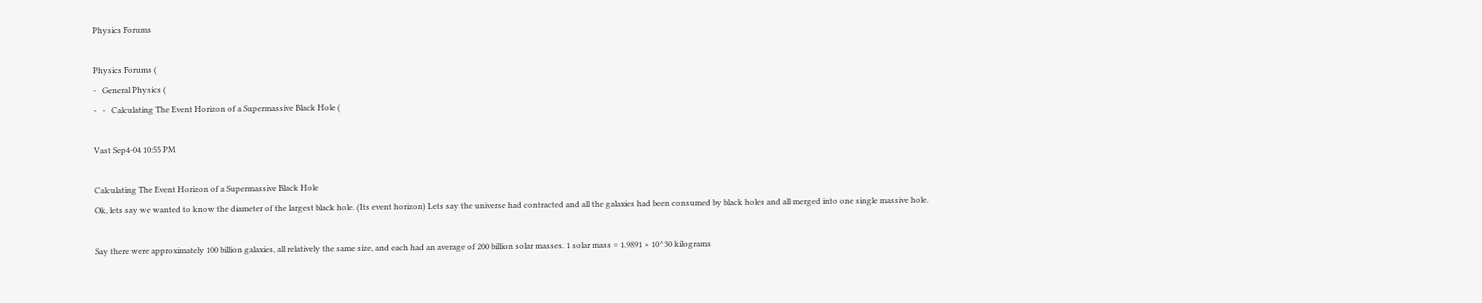Physics Forums

Physics Forums (
-   General Physics (
-   -   Calculating The Event Horizon of a Supermassive Black Hole (

Vast Sep4-04 10:55 PM

Calculating The Event Horizon of a Supermassive Black Hole
Ok, lets say we wanted to know the diameter of the largest black hole. (Its event horizon) Lets say the universe had contracted and all the galaxies had been consumed by black holes and all merged into one single massive hole.

Say there were approximately 100 billion galaxies, all relatively the same size, and each had an average of 200 billion solar masses. 1 solar mass = 1.9891 × 10^30 kilograms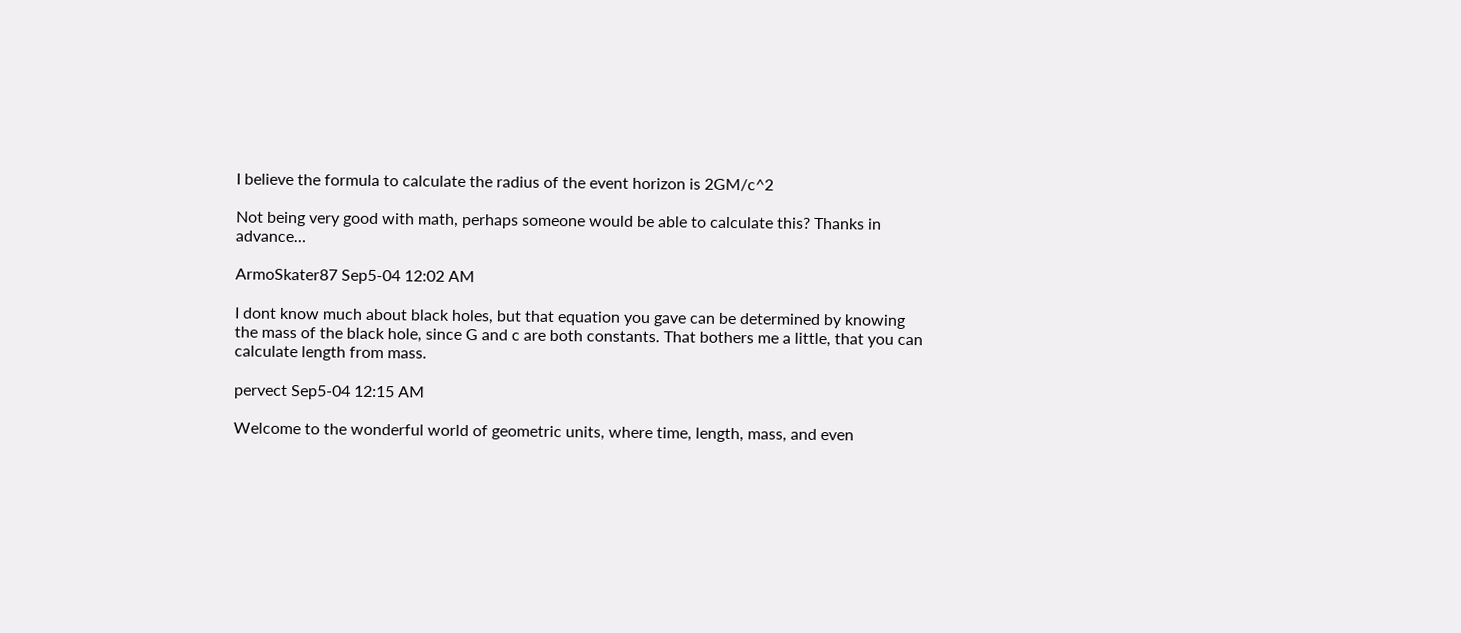I believe the formula to calculate the radius of the event horizon is 2GM/c^2

Not being very good with math, perhaps someone would be able to calculate this? Thanks in advance…

ArmoSkater87 Sep5-04 12:02 AM

I dont know much about black holes, but that equation you gave can be determined by knowing the mass of the black hole, since G and c are both constants. That bothers me a little, that you can calculate length from mass.

pervect Sep5-04 12:15 AM

Welcome to the wonderful world of geometric units, where time, length, mass, and even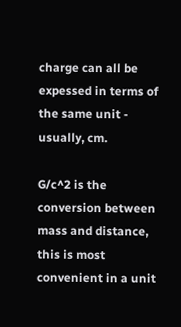charge can all be expessed in terms of the same unit - usually, cm.

G/c^2 is the conversion between mass and distance, this is most convenient in a unit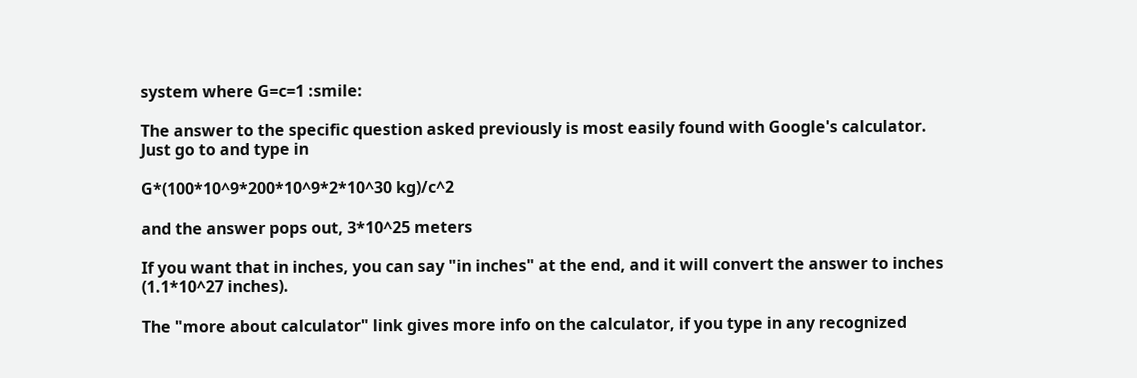system where G=c=1 :smile:

The answer to the specific question asked previously is most easily found with Google's calculator. Just go to and type in

G*(100*10^9*200*10^9*2*10^30 kg)/c^2

and the answer pops out, 3*10^25 meters

If you want that in inches, you can say "in inches" at the end, and it will convert the answer to inches (1.1*10^27 inches).

The "more about calculator" link gives more info on the calculator, if you type in any recognized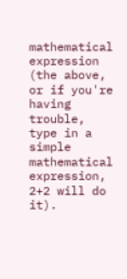mathematical expression (the above, or if you're having trouble, type in a simple mathematical expression, 2+2 will do it).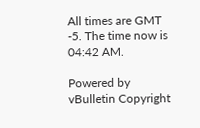All times are GMT -5. The time now is 04:42 AM.

Powered by vBulletin Copyright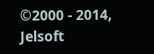©2000 - 2014, Jelsoft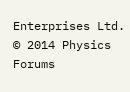Enterprises Ltd.
© 2014 Physics Forums